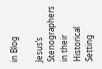in Blog

Jesus’s Stenographers in their Historical Setting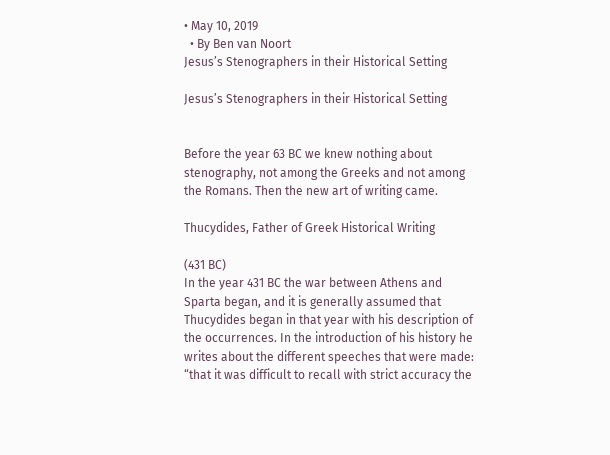• May 10, 2019
  • By Ben van Noort
Jesus’s Stenographers in their Historical Setting

Jesus’s Stenographers in their Historical Setting


Before the year 63 BC we knew nothing about stenography, not among the Greeks and not among the Romans. Then the new art of writing came.

Thucydides, Father of Greek Historical Writing

(431 BC)
In the year 431 BC the war between Athens and Sparta began, and it is generally assumed that Thucydides began in that year with his description of the occurrences. In the introduction of his history he writes about the different speeches that were made: “that it was difficult to recall with strict accuracy the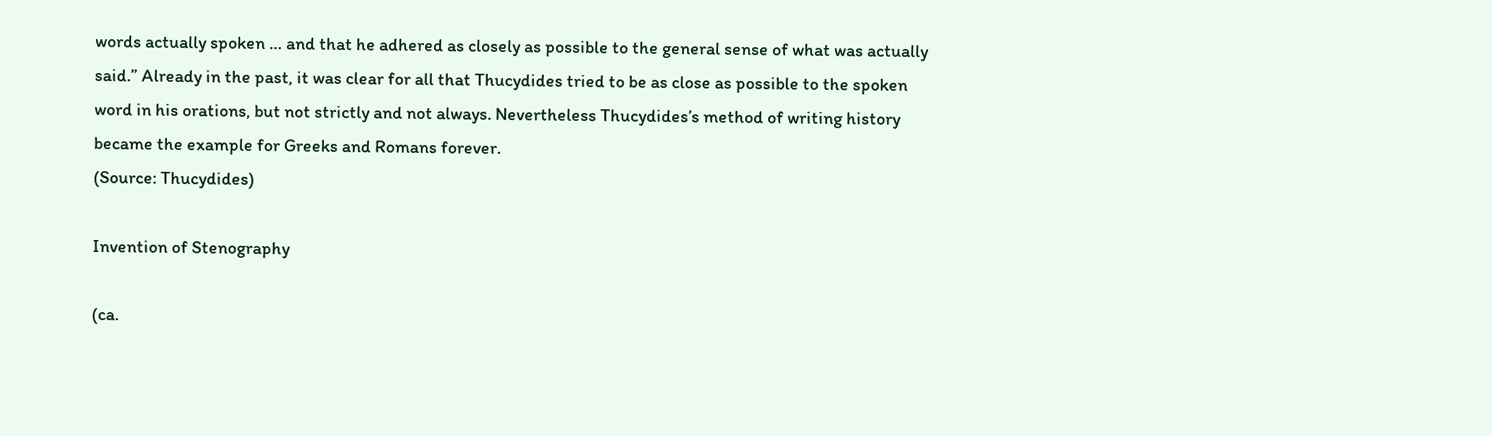words actually spoken … and that he adhered as closely as possible to the general sense of what was actually said.” Already in the past, it was clear for all that Thucydides tried to be as close as possible to the spoken word in his orations, but not strictly and not always. Nevertheless Thucydides’s method of writing history became the example for Greeks and Romans forever.
(Source: Thucydides)

Invention of Stenography

(ca.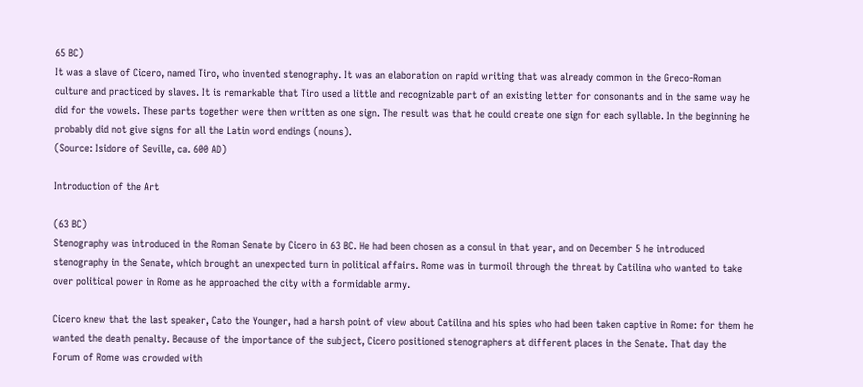65 BC)
It was a slave of Cicero, named Tiro, who invented stenography. It was an elaboration on rapid writing that was already common in the Greco-Roman culture and practiced by slaves. It is remarkable that Tiro used a little and recognizable part of an existing letter for consonants and in the same way he did for the vowels. These parts together were then written as one sign. The result was that he could create one sign for each syllable. In the beginning he probably did not give signs for all the Latin word endings (nouns).
(Source: Isidore of Seville, ca. 600 AD)

Introduction of the Art

(63 BC)
Stenography was introduced in the Roman Senate by Cicero in 63 BC. He had been chosen as a consul in that year, and on December 5 he introduced stenography in the Senate, which brought an unexpected turn in political affairs. Rome was in turmoil through the threat by Catilina who wanted to take over political power in Rome as he approached the city with a formidable army.

Cicero knew that the last speaker, Cato the Younger, had a harsh point of view about Catilina and his spies who had been taken captive in Rome: for them he wanted the death penalty. Because of the importance of the subject, Cicero positioned stenographers at different places in the Senate. That day the Forum of Rome was crowded with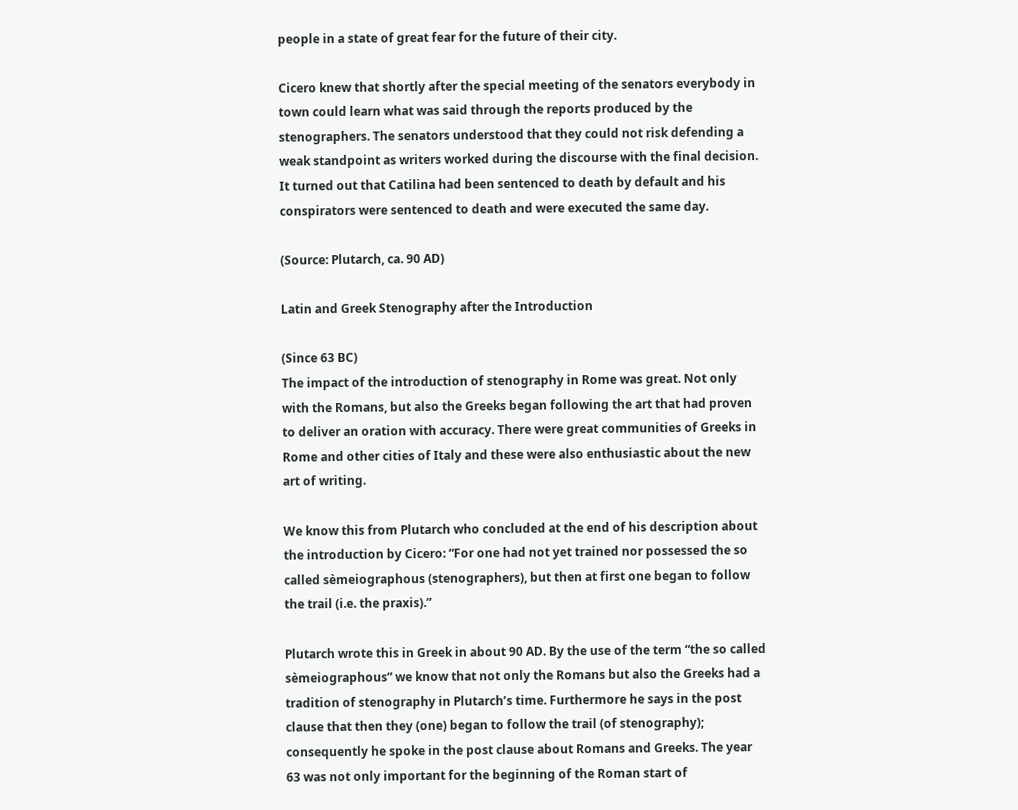people in a state of great fear for the future of their city.

Cicero knew that shortly after the special meeting of the senators everybody in town could learn what was said through the reports produced by the stenographers. The senators understood that they could not risk defending a weak standpoint as writers worked during the discourse with the final decision. It turned out that Catilina had been sentenced to death by default and his conspirators were sentenced to death and were executed the same day.

(Source: Plutarch, ca. 90 AD)

Latin and Greek Stenography after the Introduction

(Since 63 BC)
The impact of the introduction of stenography in Rome was great. Not only with the Romans, but also the Greeks began following the art that had proven to deliver an oration with accuracy. There were great communities of Greeks in Rome and other cities of Italy and these were also enthusiastic about the new art of writing.

We know this from Plutarch who concluded at the end of his description about the introduction by Cicero: “For one had not yet trained nor possessed the so called sèmeiographous (stenographers), but then at first one began to follow the trail (i.e. the praxis).”

Plutarch wrote this in Greek in about 90 AD. By the use of the term “the so called sèmeiographous” we know that not only the Romans but also the Greeks had a tradition of stenography in Plutarch’s time. Furthermore he says in the post clause that then they (one) began to follow the trail (of stenography); consequently he spoke in the post clause about Romans and Greeks. The year 63 was not only important for the beginning of the Roman start of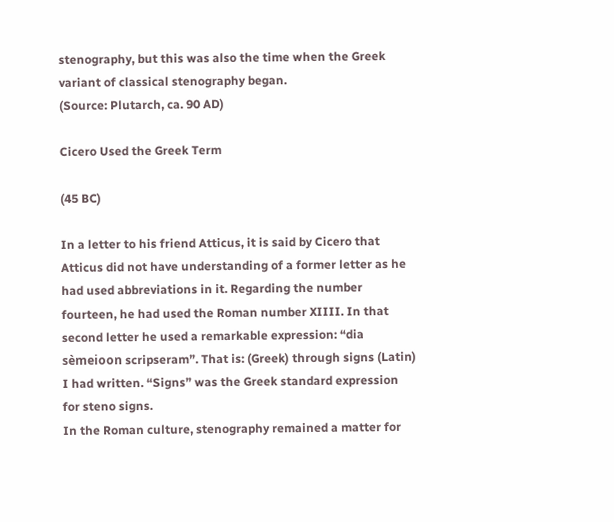stenography, but this was also the time when the Greek variant of classical stenography began.
(Source: Plutarch, ca. 90 AD)

Cicero Used the Greek Term

(45 BC)

In a letter to his friend Atticus, it is said by Cicero that Atticus did not have understanding of a former letter as he had used abbreviations in it. Regarding the number fourteen, he had used the Roman number XIIII. In that second letter he used a remarkable expression: “dia sèmeioon scripseram”. That is: (Greek) through signs (Latin) I had written. “Signs” was the Greek standard expression for steno signs.
In the Roman culture, stenography remained a matter for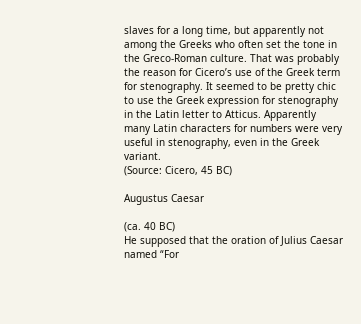slaves for a long time, but apparently not among the Greeks who often set the tone in the Greco-Roman culture. That was probably the reason for Cicero’s use of the Greek term for stenography. It seemed to be pretty chic to use the Greek expression for stenography in the Latin letter to Atticus. Apparently many Latin characters for numbers were very useful in stenography, even in the Greek variant.
(Source: Cicero, 45 BC)

Augustus Caesar

(ca. 40 BC)
He supposed that the oration of Julius Caesar named “For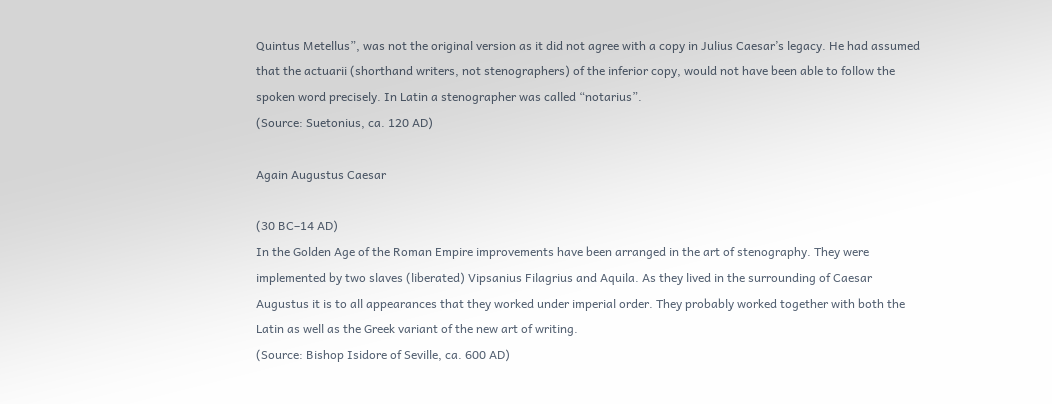Quintus Metellus”, was not the original version as it did not agree with a copy in Julius Caesar’s legacy. He had assumed that the actuarii (shorthand writers, not stenographers) of the inferior copy, would not have been able to follow the spoken word precisely. In Latin a stenographer was called “notarius”.
(Source: Suetonius, ca. 120 AD)

Again Augustus Caesar

(30 BC–14 AD)
In the Golden Age of the Roman Empire improvements have been arranged in the art of stenography. They were implemented by two slaves (liberated) Vipsanius Filagrius and Aquila. As they lived in the surrounding of Caesar Augustus it is to all appearances that they worked under imperial order. They probably worked together with both the Latin as well as the Greek variant of the new art of writing.
(Source: Bishop Isidore of Seville, ca. 600 AD)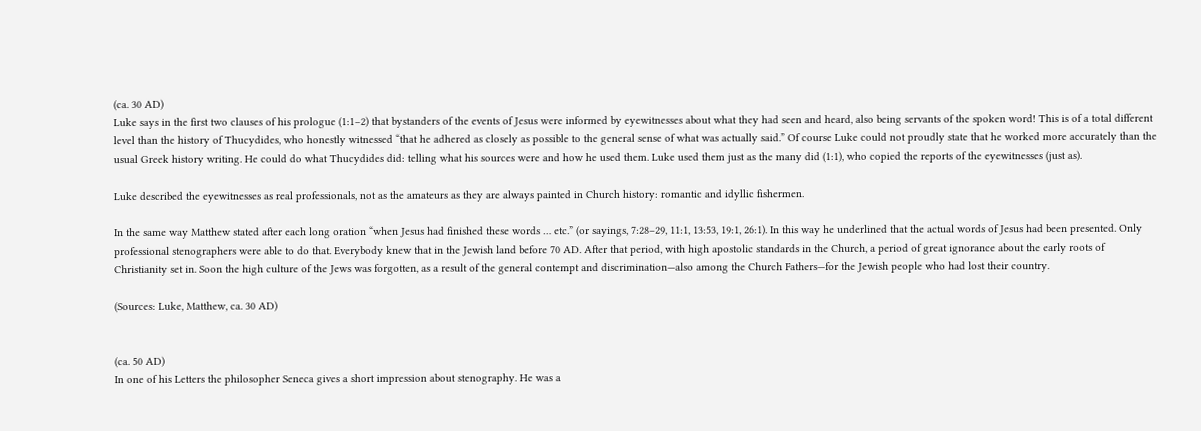(ca. 30 AD)
Luke says in the first two clauses of his prologue (1:1–2) that bystanders of the events of Jesus were informed by eyewitnesses about what they had seen and heard, also being servants of the spoken word! This is of a total different level than the history of Thucydides, who honestly witnessed “that he adhered as closely as possible to the general sense of what was actually said.” Of course Luke could not proudly state that he worked more accurately than the usual Greek history writing. He could do what Thucydides did: telling what his sources were and how he used them. Luke used them just as the many did (1:1), who copied the reports of the eyewitnesses (just as).

Luke described the eyewitnesses as real professionals, not as the amateurs as they are always painted in Church history: romantic and idyllic fishermen.

In the same way Matthew stated after each long oration “when Jesus had finished these words … etc.” (or sayings, 7:28–29, 11:1, 13:53, 19:1, 26:1). In this way he underlined that the actual words of Jesus had been presented. Only professional stenographers were able to do that. Everybody knew that in the Jewish land before 70 AD. After that period, with high apostolic standards in the Church, a period of great ignorance about the early roots of Christianity set in. Soon the high culture of the Jews was forgotten, as a result of the general contempt and discrimination—also among the Church Fathers—for the Jewish people who had lost their country.

(Sources: Luke, Matthew, ca. 30 AD)


(ca. 50 AD)
In one of his Letters the philosopher Seneca gives a short impression about stenography. He was a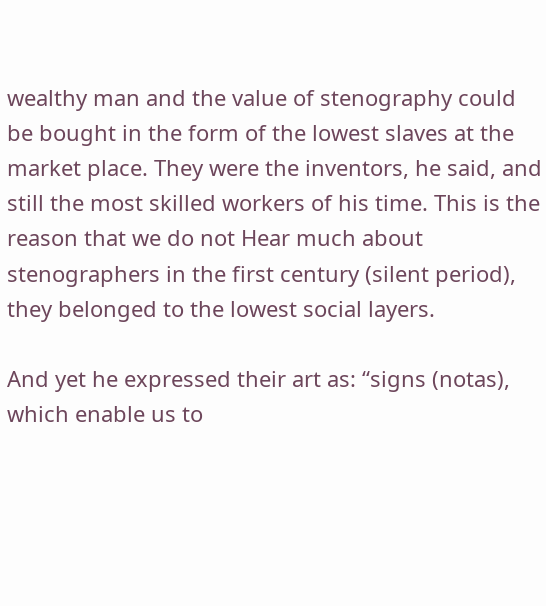wealthy man and the value of stenography could be bought in the form of the lowest slaves at the market place. They were the inventors, he said, and still the most skilled workers of his time. This is the reason that we do not Hear much about stenographers in the first century (silent period), they belonged to the lowest social layers.

And yet he expressed their art as: “signs (notas), which enable us to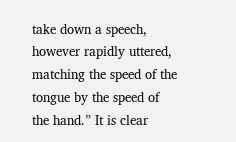take down a speech, however rapidly uttered, matching the speed of the tongue by the speed of the hand.” It is clear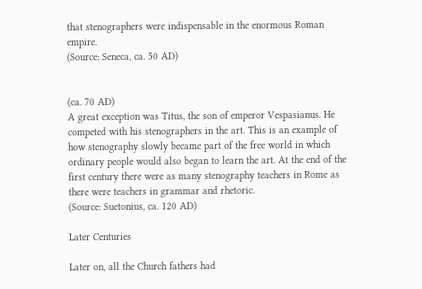that stenographers were indispensable in the enormous Roman empire.
(Source: Seneca, ca. 50 AD)


(ca. 70 AD)
A great exception was Titus, the son of emperor Vespasianus. He competed with his stenographers in the art. This is an example of how stenography slowly became part of the free world in which ordinary people would also began to learn the art. At the end of the first century there were as many stenography teachers in Rome as there were teachers in grammar and rhetoric.
(Source: Suetonius, ca. 120 AD)

Later Centuries

Later on, all the Church fathers had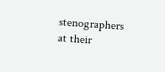stenographers at their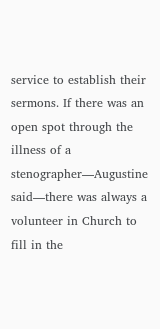service to establish their sermons. If there was an open spot through the illness of a stenographer—Augustine said—there was always a volunteer in Church to fill in the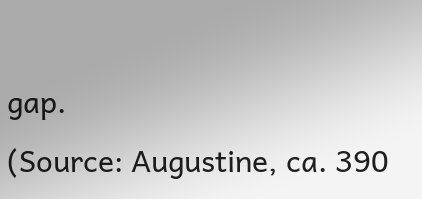gap.
(Source: Augustine, ca. 390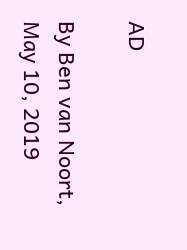AD

By Ben van Noort, May 10, 2019